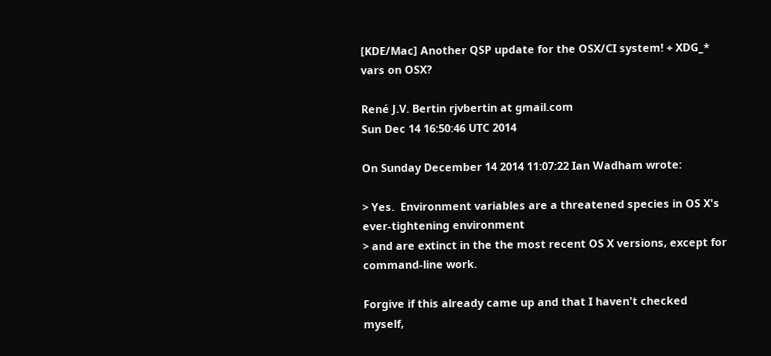[KDE/Mac] Another QSP update for the OSX/CI system! + XDG_* vars on OSX?

René J.V. Bertin rjvbertin at gmail.com
Sun Dec 14 16:50:46 UTC 2014

On Sunday December 14 2014 11:07:22 Ian Wadham wrote:

> Yes.  Environment variables are a threatened species in OS X's ever-tightening environment
> and are extinct in the the most recent OS X versions, except for command-line work.

Forgive if this already came up and that I haven't checked myself,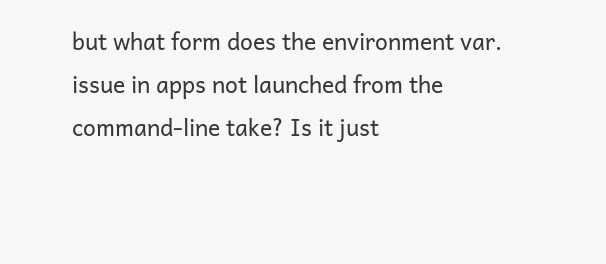but what form does the environment var. issue in apps not launched from the command-line take? Is it just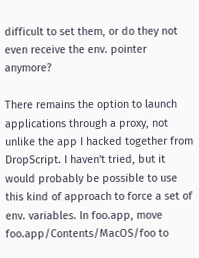difficult to set them, or do they not even receive the env. pointer anymore?

There remains the option to launch applications through a proxy, not unlike the app I hacked together from DropScript. I haven't tried, but it would probably be possible to use this kind of approach to force a set of env. variables. In foo.app, move foo.app/Contents/MacOS/foo to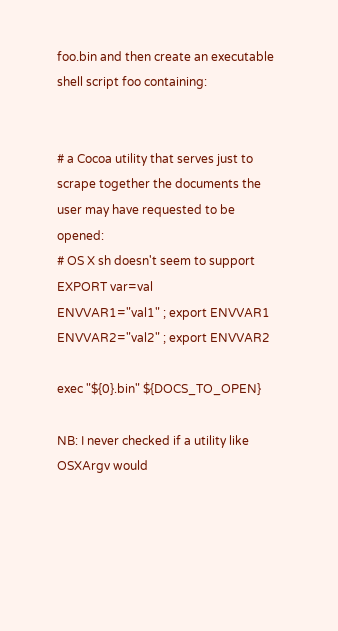foo.bin and then create an executable shell script foo containing:


# a Cocoa utility that serves just to scrape together the documents the user may have requested to be opened:
# OS X sh doesn't seem to support EXPORT var=val
ENVVAR1="val1" ; export ENVVAR1
ENVVAR2="val2" ; export ENVVAR2

exec "${0}.bin" ${DOCS_TO_OPEN}

NB: I never checked if a utility like OSXArgv would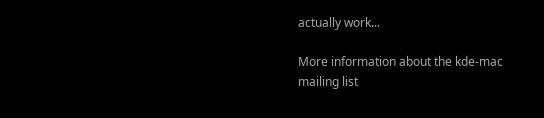actually work...

More information about the kde-mac mailing list